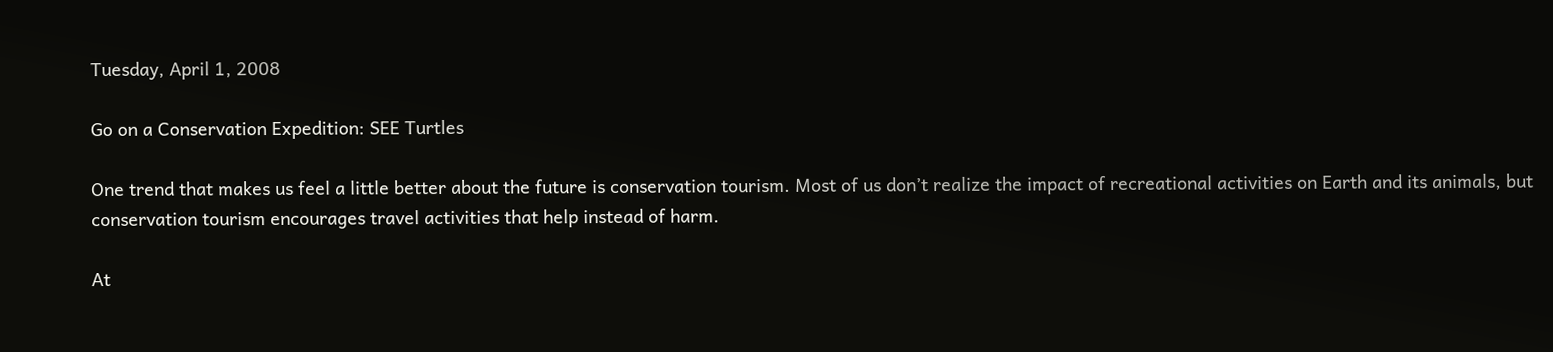Tuesday, April 1, 2008

Go on a Conservation Expedition: SEE Turtles

One trend that makes us feel a little better about the future is conservation tourism. Most of us don’t realize the impact of recreational activities on Earth and its animals, but conservation tourism encourages travel activities that help instead of harm.

At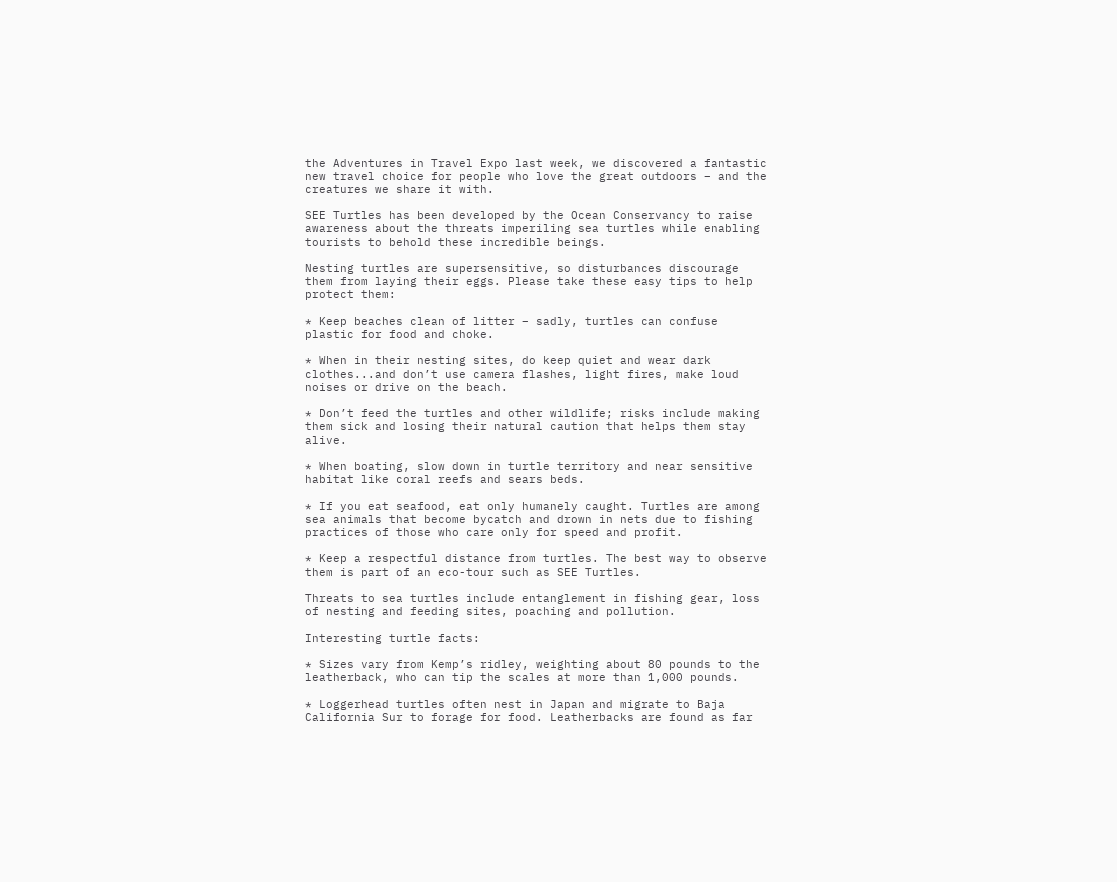the Adventures in Travel Expo last week, we discovered a fantastic new travel choice for people who love the great outdoors – and the creatures we share it with.

SEE Turtles has been developed by the Ocean Conservancy to raise awareness about the threats imperiling sea turtles while enabling tourists to behold these incredible beings.

Nesting turtles are supersensitive, so disturbances discourage them from laying their eggs. Please take these easy tips to help protect them:

* Keep beaches clean of litter – sadly, turtles can confuse plastic for food and choke.

* When in their nesting sites, do keep quiet and wear dark clothes...and don’t use camera flashes, light fires, make loud noises or drive on the beach.

* Don’t feed the turtles and other wildlife; risks include making them sick and losing their natural caution that helps them stay alive.

* When boating, slow down in turtle territory and near sensitive habitat like coral reefs and sears beds.

* If you eat seafood, eat only humanely caught. Turtles are among sea animals that become bycatch and drown in nets due to fishing practices of those who care only for speed and profit.

* Keep a respectful distance from turtles. The best way to observe them is part of an eco-tour such as SEE Turtles.

Threats to sea turtles include entanglement in fishing gear, loss of nesting and feeding sites, poaching and pollution.

Interesting turtle facts:

* Sizes vary from Kemp’s ridley, weighting about 80 pounds to the leatherback, who can tip the scales at more than 1,000 pounds.

* Loggerhead turtles often nest in Japan and migrate to Baja California Sur to forage for food. Leatherbacks are found as far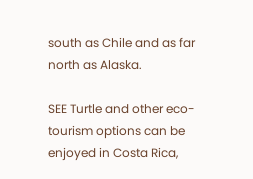south as Chile and as far north as Alaska.

SEE Turtle and other eco-tourism options can be enjoyed in Costa Rica,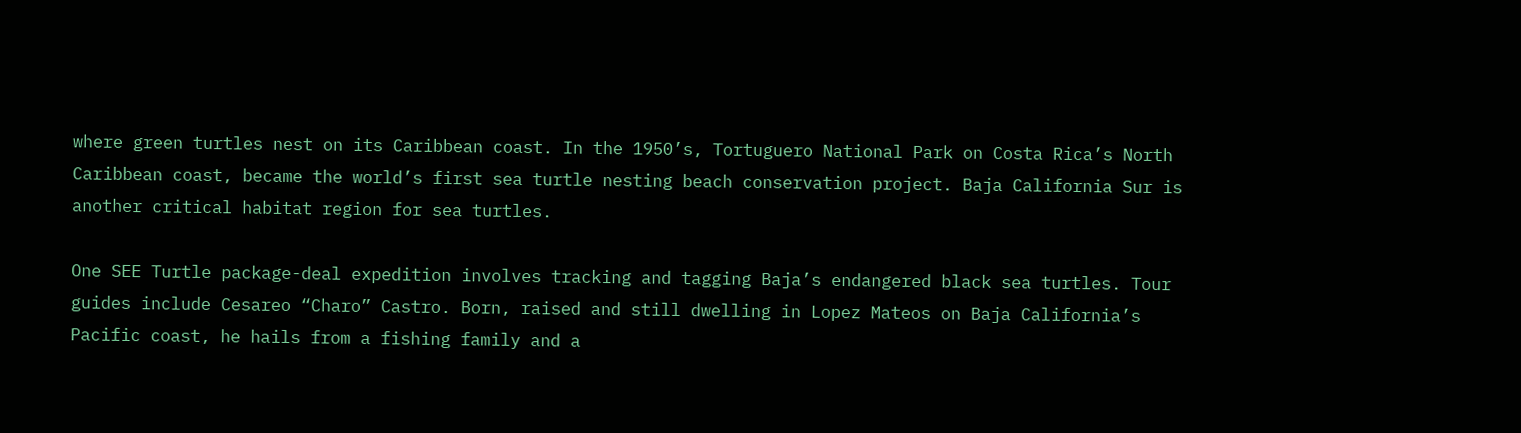where green turtles nest on its Caribbean coast. In the 1950’s, Tortuguero National Park on Costa Rica’s North Caribbean coast, became the world’s first sea turtle nesting beach conservation project. Baja California Sur is another critical habitat region for sea turtles.

One SEE Turtle package-deal expedition involves tracking and tagging Baja’s endangered black sea turtles. Tour guides include Cesareo “Charo” Castro. Born, raised and still dwelling in Lopez Mateos on Baja California’s Pacific coast, he hails from a fishing family and a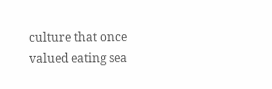culture that once valued eating sea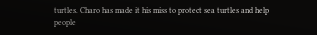turtles. Charo has made it his miss to protect sea turtles and help people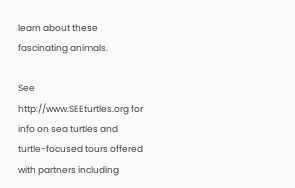learn about these fascinating animals.

See http://www.SEEturtles.org for info on sea turtles and turtle-focused tours offered with partners including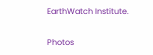EarthWatch Institute.

Photos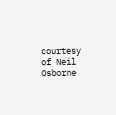courtesy of Neil Osborne